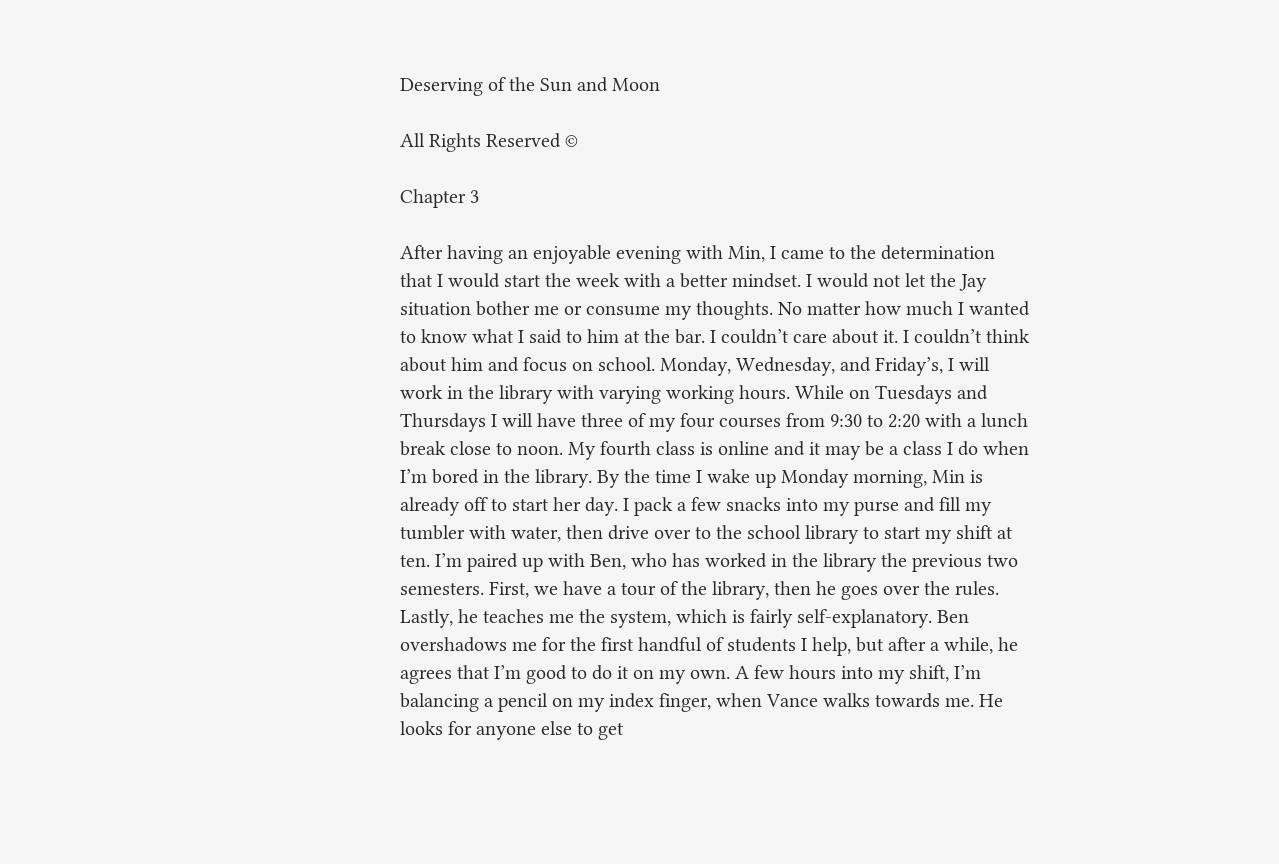Deserving of the Sun and Moon

All Rights Reserved ©

Chapter 3

After having an enjoyable evening with Min, I came to the determination that I would start the week with a better mindset. I would not let the Jay situation bother me or consume my thoughts. No matter how much I wanted to know what I said to him at the bar. I couldn’t care about it. I couldn’t think about him and focus on school. Monday, Wednesday, and Friday’s, I will work in the library with varying working hours. While on Tuesdays and Thursdays I will have three of my four courses from 9:30 to 2:20 with a lunch break close to noon. My fourth class is online and it may be a class I do when I’m bored in the library. By the time I wake up Monday morning, Min is already off to start her day. I pack a few snacks into my purse and fill my tumbler with water, then drive over to the school library to start my shift at ten. I’m paired up with Ben, who has worked in the library the previous two semesters. First, we have a tour of the library, then he goes over the rules. Lastly, he teaches me the system, which is fairly self-explanatory. Ben overshadows me for the first handful of students I help, but after a while, he agrees that I’m good to do it on my own. A few hours into my shift, I’m balancing a pencil on my index finger, when Vance walks towards me. He looks for anyone else to get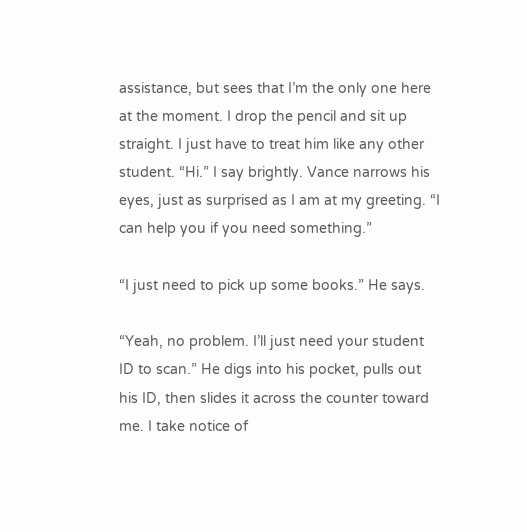assistance, but sees that I’m the only one here at the moment. I drop the pencil and sit up straight. I just have to treat him like any other student. “Hi.” I say brightly. Vance narrows his eyes, just as surprised as I am at my greeting. “I can help you if you need something.”

“I just need to pick up some books.” He says.

“Yeah, no problem. I’ll just need your student ID to scan.” He digs into his pocket, pulls out his ID, then slides it across the counter toward me. I take notice of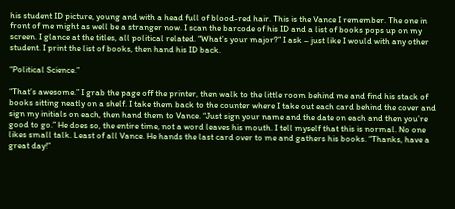his student ID picture, young and with a head full of blood-red hair. This is the Vance I remember. The one in front of me might as well be a stranger now. I scan the barcode of his ID and a list of books pops up on my screen. I glance at the titles, all political related. “What’s your major?” I ask – just like I would with any other student. I print the list of books, then hand his ID back.

“Political Science.”

“That’s awesome.” I grab the page off the printer, then walk to the little room behind me and find his stack of books sitting neatly on a shelf. I take them back to the counter where I take out each card behind the cover and sign my initials on each, then hand them to Vance. “Just sign your name and the date on each and then you’re good to go.” He does so, the entire time, not a word leaves his mouth. I tell myself that this is normal. No one likes small talk. Least of all Vance. He hands the last card over to me and gathers his books. “Thanks, have a great day!”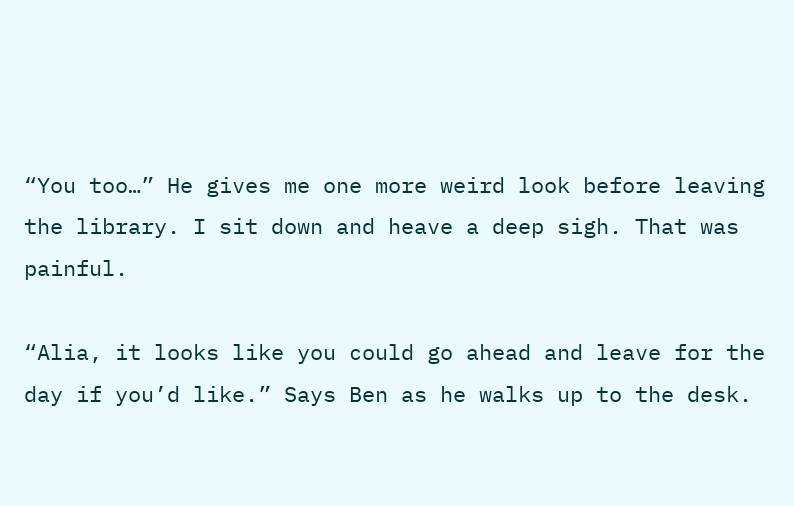“You too…” He gives me one more weird look before leaving the library. I sit down and heave a deep sigh. That was painful.

“Alia, it looks like you could go ahead and leave for the day if you’d like.” Says Ben as he walks up to the desk.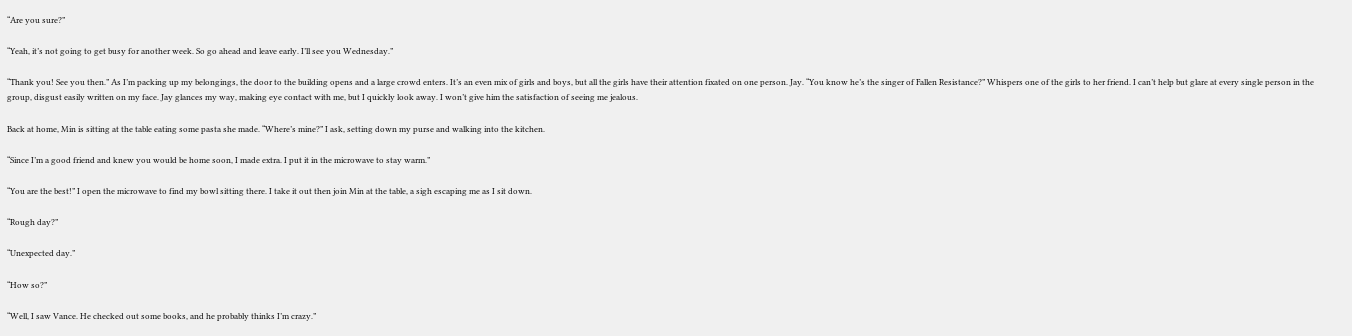“Are you sure?”

“Yeah, it’s not going to get busy for another week. So go ahead and leave early. I’ll see you Wednesday.”

“Thank you! See you then.” As I’m packing up my belongings, the door to the building opens and a large crowd enters. It’s an even mix of girls and boys, but all the girls have their attention fixated on one person. Jay. “You know he’s the singer of Fallen Resistance?” Whispers one of the girls to her friend. I can’t help but glare at every single person in the group, disgust easily written on my face. Jay glances my way, making eye contact with me, but I quickly look away. I won’t give him the satisfaction of seeing me jealous.

Back at home, Min is sitting at the table eating some pasta she made. “Where’s mine?” I ask, setting down my purse and walking into the kitchen.

“Since I’m a good friend and knew you would be home soon, I made extra. I put it in the microwave to stay warm.”

“You are the best!” I open the microwave to find my bowl sitting there. I take it out then join Min at the table, a sigh escaping me as I sit down.

“Rough day?”

“Unexpected day.”

“How so?”

“Well, I saw Vance. He checked out some books, and he probably thinks I’m crazy.”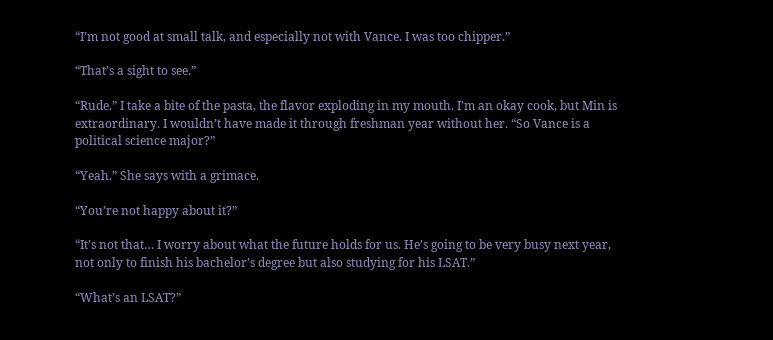“I’m not good at small talk, and especially not with Vance. I was too chipper.”

“That’s a sight to see.”

“Rude.” I take a bite of the pasta, the flavor exploding in my mouth. I’m an okay cook, but Min is extraordinary. I wouldn’t have made it through freshman year without her. “So Vance is a political science major?”

“Yeah.” She says with a grimace.

“You’re not happy about it?”

“It’s not that… I worry about what the future holds for us. He’s going to be very busy next year, not only to finish his bachelor’s degree but also studying for his LSAT.”

“What’s an LSAT?”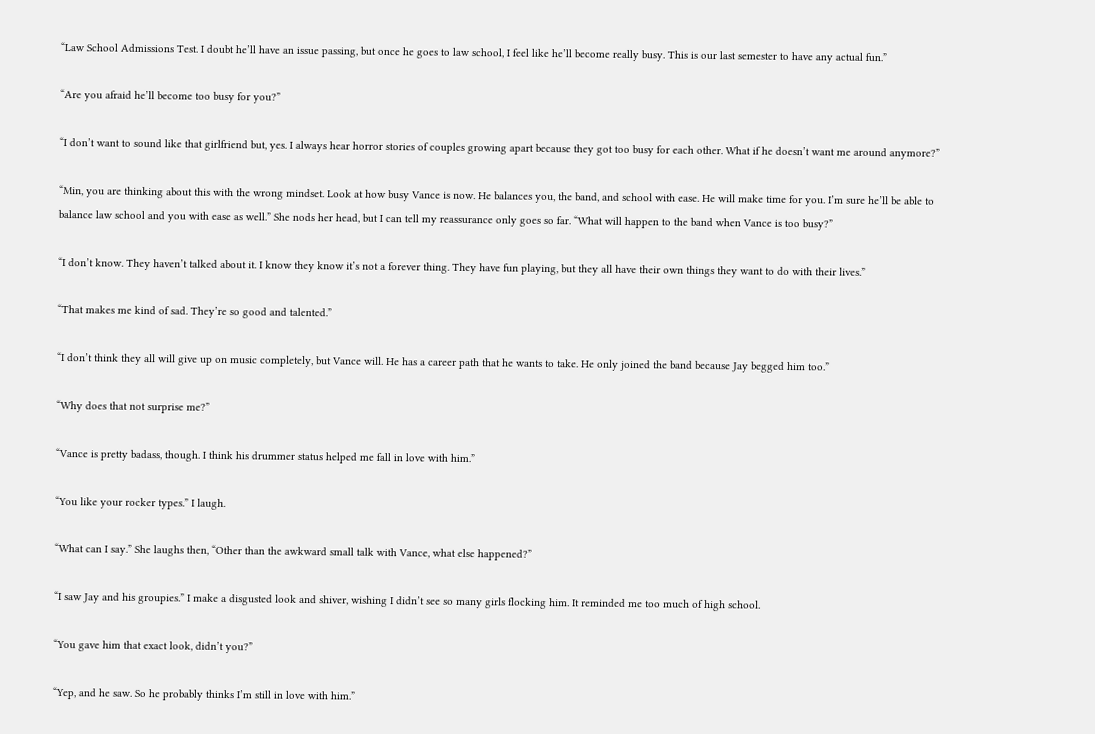“Law School Admissions Test. I doubt he’ll have an issue passing, but once he goes to law school, I feel like he’ll become really busy. This is our last semester to have any actual fun.”

“Are you afraid he’ll become too busy for you?”

“I don’t want to sound like that girlfriend but, yes. I always hear horror stories of couples growing apart because they got too busy for each other. What if he doesn’t want me around anymore?”

“Min, you are thinking about this with the wrong mindset. Look at how busy Vance is now. He balances you, the band, and school with ease. He will make time for you. I’m sure he’ll be able to balance law school and you with ease as well.” She nods her head, but I can tell my reassurance only goes so far. “What will happen to the band when Vance is too busy?”

“I don’t know. They haven’t talked about it. I know they know it’s not a forever thing. They have fun playing, but they all have their own things they want to do with their lives.”

“That makes me kind of sad. They’re so good and talented.”

“I don’t think they all will give up on music completely, but Vance will. He has a career path that he wants to take. He only joined the band because Jay begged him too.”

“Why does that not surprise me?”

“Vance is pretty badass, though. I think his drummer status helped me fall in love with him.”

“You like your rocker types.” I laugh.

“What can I say.” She laughs then, “Other than the awkward small talk with Vance, what else happened?”

“I saw Jay and his groupies.” I make a disgusted look and shiver, wishing I didn’t see so many girls flocking him. It reminded me too much of high school.

“You gave him that exact look, didn’t you?”

“Yep, and he saw. So he probably thinks I’m still in love with him.”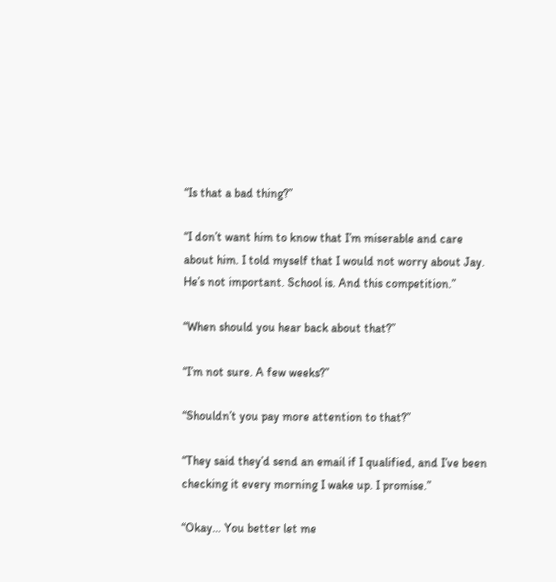“Is that a bad thing?”

“I don’t want him to know that I’m miserable and care about him. I told myself that I would not worry about Jay. He’s not important. School is. And this competition.”

“When should you hear back about that?”

“I’m not sure. A few weeks?”

“Shouldn’t you pay more attention to that?”

“They said they’d send an email if I qualified, and I’ve been checking it every morning I wake up. I promise.”

“Okay… You better let me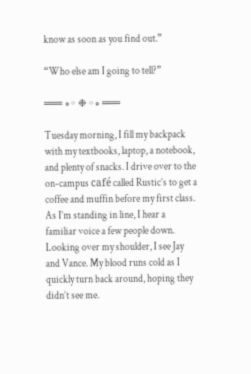know as soon as you find out.”

“Who else am I going to tell?”

═══ ∘◦ ❉ ◦∘ ═══

Tuesday morning, I fill my backpack with my textbooks, laptop, a notebook, and plenty of snacks. I drive over to the on-campus café called Rustic’s to get a coffee and muffin before my first class. As I’m standing in line, I hear a familiar voice a few people down. Looking over my shoulder, I see Jay and Vance. My blood runs cold as I quickly turn back around, hoping they didn’t see me.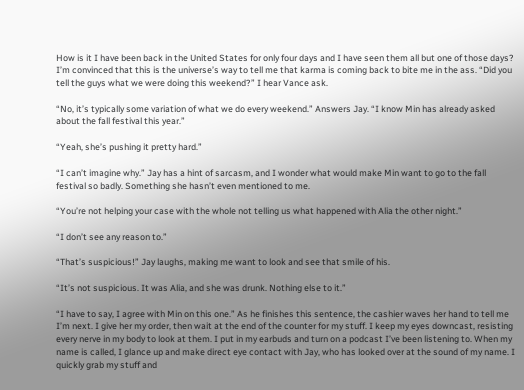How is it I have been back in the United States for only four days and I have seen them all but one of those days? I’m convinced that this is the universe’s way to tell me that karma is coming back to bite me in the ass. “Did you tell the guys what we were doing this weekend?” I hear Vance ask.

“No, it’s typically some variation of what we do every weekend.” Answers Jay. “I know Min has already asked about the fall festival this year.”

“Yeah, she’s pushing it pretty hard.”

“I can’t imagine why.” Jay has a hint of sarcasm, and I wonder what would make Min want to go to the fall festival so badly. Something she hasn’t even mentioned to me.

“You’re not helping your case with the whole not telling us what happened with Alia the other night.”

“I don’t see any reason to.”

“That’s suspicious!” Jay laughs, making me want to look and see that smile of his.

“It’s not suspicious. It was Alia, and she was drunk. Nothing else to it.”

“I have to say, I agree with Min on this one.” As he finishes this sentence, the cashier waves her hand to tell me I’m next. I give her my order, then wait at the end of the counter for my stuff. I keep my eyes downcast, resisting every nerve in my body to look at them. I put in my earbuds and turn on a podcast I’ve been listening to. When my name is called, I glance up and make direct eye contact with Jay, who has looked over at the sound of my name. I quickly grab my stuff and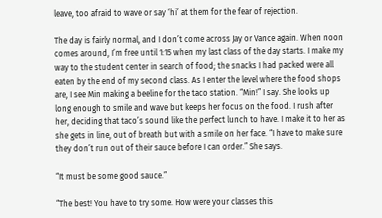leave, too afraid to wave or say ‘hi’ at them for the fear of rejection.

The day is fairly normal, and I don’t come across Jay or Vance again. When noon comes around, I’m free until 1:15 when my last class of the day starts. I make my way to the student center in search of food; the snacks I had packed were all eaten by the end of my second class. As I enter the level where the food shops are, I see Min making a beeline for the taco station. “Min!” I say. She looks up long enough to smile and wave but keeps her focus on the food. I rush after her, deciding that taco’s sound like the perfect lunch to have. I make it to her as she gets in line, out of breath but with a smile on her face. “I have to make sure they don’t run out of their sauce before I can order.” She says.

“It must be some good sauce.”

“The best! You have to try some. How were your classes this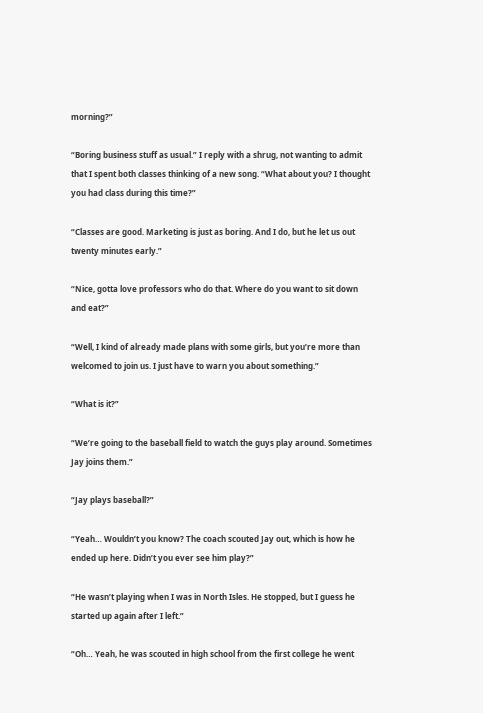morning?”

“Boring business stuff as usual.” I reply with a shrug, not wanting to admit that I spent both classes thinking of a new song. “What about you? I thought you had class during this time?”

“Classes are good. Marketing is just as boring. And I do, but he let us out twenty minutes early.”

“Nice, gotta love professors who do that. Where do you want to sit down and eat?”

“Well, I kind of already made plans with some girls, but you’re more than welcomed to join us. I just have to warn you about something.”

“What is it?”

“We’re going to the baseball field to watch the guys play around. Sometimes Jay joins them.”

“Jay plays baseball?”

“Yeah… Wouldn’t you know? The coach scouted Jay out, which is how he ended up here. Didn’t you ever see him play?”

“He wasn’t playing when I was in North Isles. He stopped, but I guess he started up again after I left.”

“Oh… Yeah, he was scouted in high school from the first college he went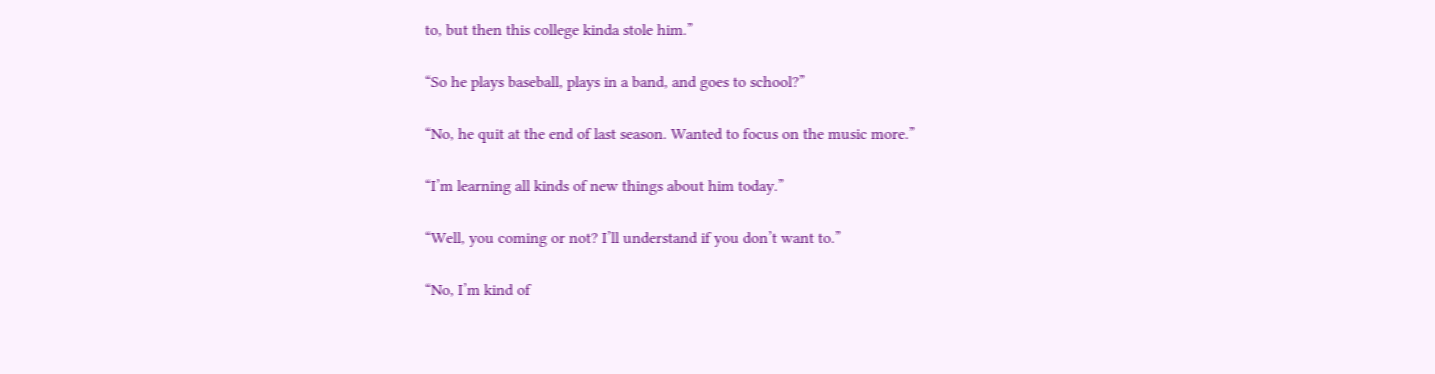to, but then this college kinda stole him.”

“So he plays baseball, plays in a band, and goes to school?”

“No, he quit at the end of last season. Wanted to focus on the music more.”

“I’m learning all kinds of new things about him today.”

“Well, you coming or not? I’ll understand if you don’t want to.”

“No, I’m kind of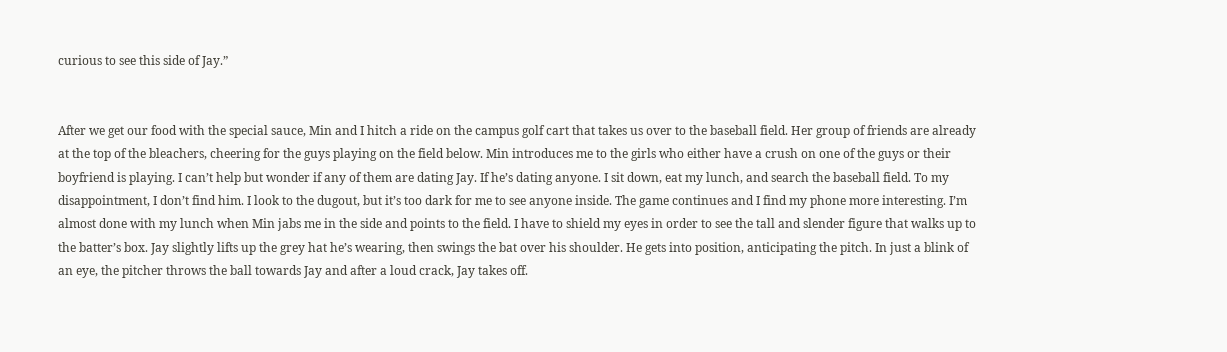curious to see this side of Jay.”


After we get our food with the special sauce, Min and I hitch a ride on the campus golf cart that takes us over to the baseball field. Her group of friends are already at the top of the bleachers, cheering for the guys playing on the field below. Min introduces me to the girls who either have a crush on one of the guys or their boyfriend is playing. I can’t help but wonder if any of them are dating Jay. If he’s dating anyone. I sit down, eat my lunch, and search the baseball field. To my disappointment, I don’t find him. I look to the dugout, but it’s too dark for me to see anyone inside. The game continues and I find my phone more interesting. I’m almost done with my lunch when Min jabs me in the side and points to the field. I have to shield my eyes in order to see the tall and slender figure that walks up to the batter’s box. Jay slightly lifts up the grey hat he’s wearing, then swings the bat over his shoulder. He gets into position, anticipating the pitch. In just a blink of an eye, the pitcher throws the ball towards Jay and after a loud crack, Jay takes off.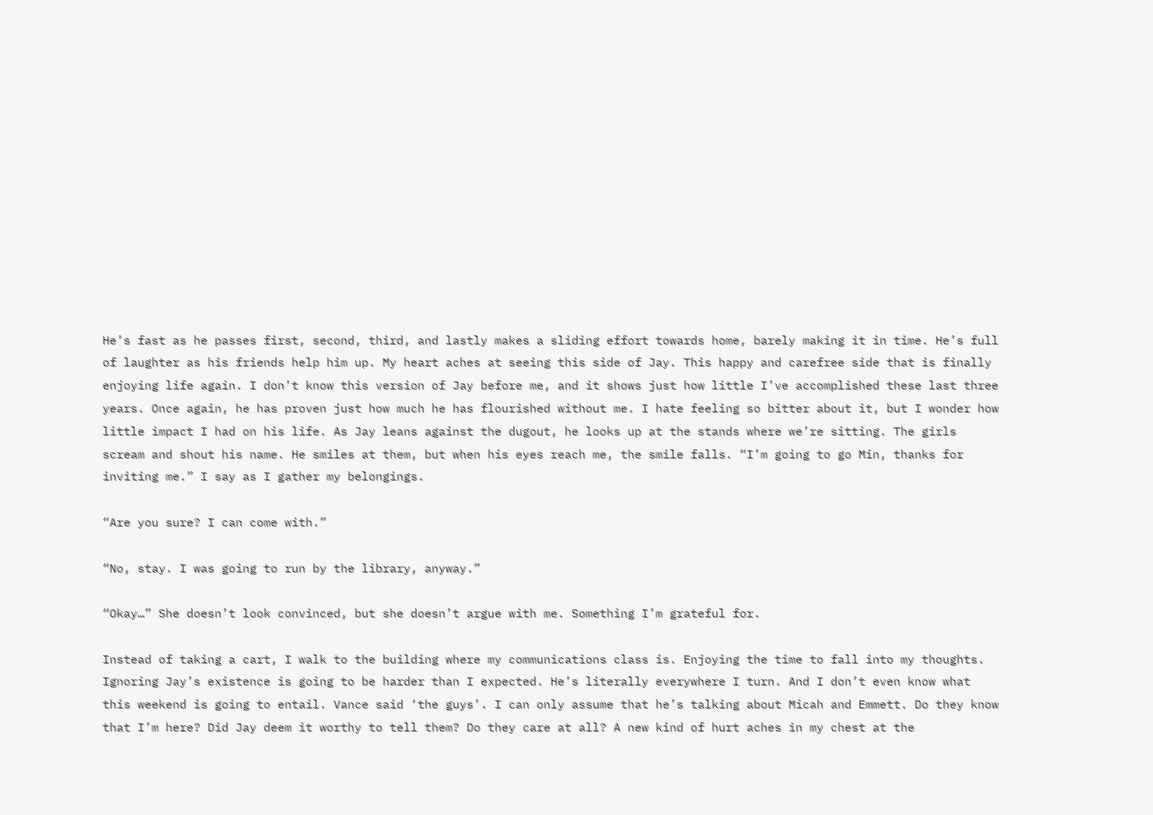He’s fast as he passes first, second, third, and lastly makes a sliding effort towards home, barely making it in time. He’s full of laughter as his friends help him up. My heart aches at seeing this side of Jay. This happy and carefree side that is finally enjoying life again. I don’t know this version of Jay before me, and it shows just how little I’ve accomplished these last three years. Once again, he has proven just how much he has flourished without me. I hate feeling so bitter about it, but I wonder how little impact I had on his life. As Jay leans against the dugout, he looks up at the stands where we’re sitting. The girls scream and shout his name. He smiles at them, but when his eyes reach me, the smile falls. “I’m going to go Min, thanks for inviting me.” I say as I gather my belongings.

“Are you sure? I can come with.”

“No, stay. I was going to run by the library, anyway.”

“Okay…” She doesn’t look convinced, but she doesn’t argue with me. Something I’m grateful for.

Instead of taking a cart, I walk to the building where my communications class is. Enjoying the time to fall into my thoughts. Ignoring Jay’s existence is going to be harder than I expected. He’s literally everywhere I turn. And I don’t even know what this weekend is going to entail. Vance said ‘the guys’. I can only assume that he’s talking about Micah and Emmett. Do they know that I’m here? Did Jay deem it worthy to tell them? Do they care at all? A new kind of hurt aches in my chest at the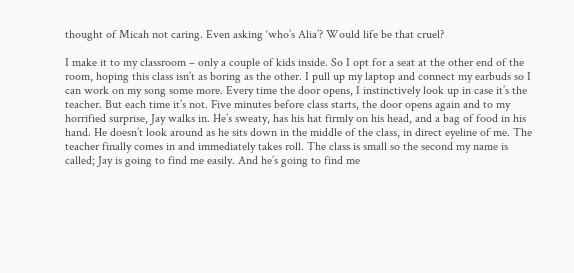thought of Micah not caring. Even asking ‘who’s Alia’? Would life be that cruel?

I make it to my classroom – only a couple of kids inside. So I opt for a seat at the other end of the room, hoping this class isn’t as boring as the other. I pull up my laptop and connect my earbuds so I can work on my song some more. Every time the door opens, I instinctively look up in case it’s the teacher. But each time it’s not. Five minutes before class starts, the door opens again and to my horrified surprise, Jay walks in. He’s sweaty, has his hat firmly on his head, and a bag of food in his hand. He doesn’t look around as he sits down in the middle of the class, in direct eyeline of me. The teacher finally comes in and immediately takes roll. The class is small so the second my name is called; Jay is going to find me easily. And he’s going to find me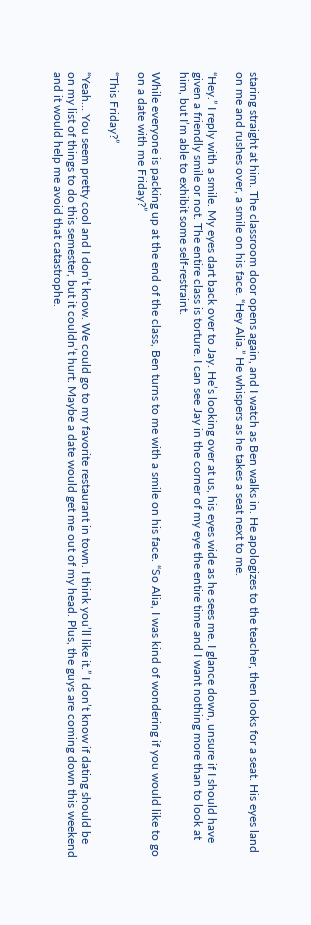staring straight at him. The classroom door opens again, and I watch as Ben walks in. He apologizes to the teacher, then looks for a seat. His eyes land on me and rushes over, a smile on his face. “Hey Alia.” He whispers as he takes a seat next to me.

“Hey.” I reply with a smile. My eyes dart back over to Jay. He’s looking over at us, his eyes wide as he sees me. I glance down, unsure if I should have given a friendly smile or not. The entire class is torture. I can see Jay in the corner of my eye the entire time and I want nothing more than to look at him, but I’m able to exhibit some self-restraint.

While everyone is packing up at the end of the class, Ben turns to me with a smile on his face. “So Alia, I was kind of wondering if you would like to go on a date with me Friday?”

“This Friday?”

“Yeah… You seem pretty cool and I don’t know. We could go to my favorite restaurant in town. I think you’ll like it.” I don’t know if dating should be on my list of things to do this semester, but it couldn’t hurt. Maybe a date would get me out of my head. Plus, the guys are coming down this weekend and it would help me avoid that catastrophe.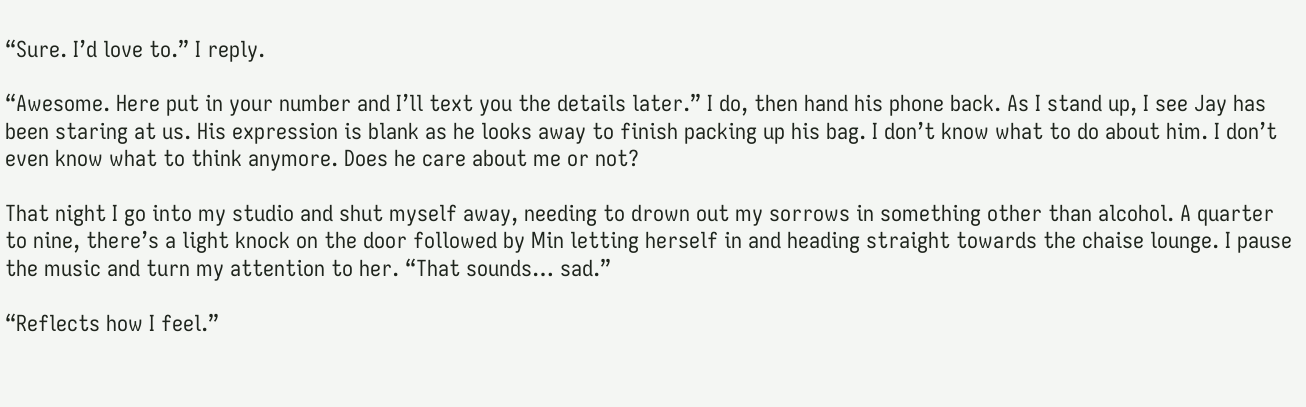“Sure. I’d love to.” I reply.

“Awesome. Here put in your number and I’ll text you the details later.” I do, then hand his phone back. As I stand up, I see Jay has been staring at us. His expression is blank as he looks away to finish packing up his bag. I don’t know what to do about him. I don’t even know what to think anymore. Does he care about me or not?

That night I go into my studio and shut myself away, needing to drown out my sorrows in something other than alcohol. A quarter to nine, there’s a light knock on the door followed by Min letting herself in and heading straight towards the chaise lounge. I pause the music and turn my attention to her. “That sounds… sad.”

“Reflects how I feel.”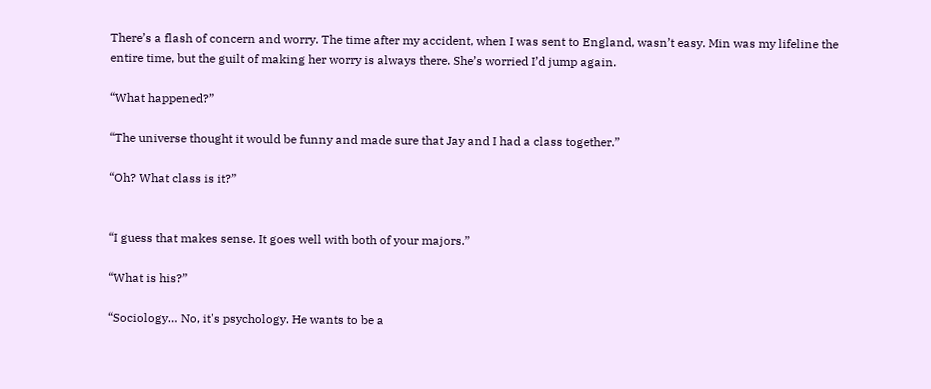There’s a flash of concern and worry. The time after my accident, when I was sent to England, wasn’t easy. Min was my lifeline the entire time, but the guilt of making her worry is always there. She’s worried I’d jump again.

“What happened?”

“The universe thought it would be funny and made sure that Jay and I had a class together.”

“Oh? What class is it?”


“I guess that makes sense. It goes well with both of your majors.”

“What is his?”

“Sociology… No, it's psychology. He wants to be a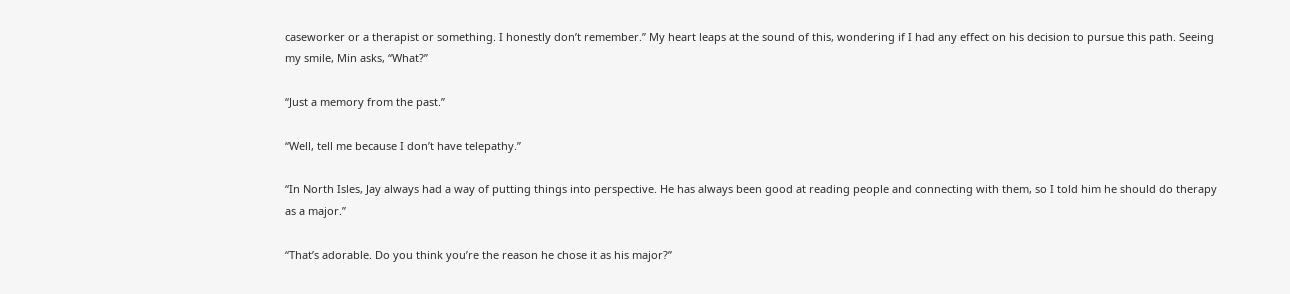caseworker or a therapist or something. I honestly don’t remember.” My heart leaps at the sound of this, wondering if I had any effect on his decision to pursue this path. Seeing my smile, Min asks, “What?”

“Just a memory from the past.”

“Well, tell me because I don’t have telepathy.”

“In North Isles, Jay always had a way of putting things into perspective. He has always been good at reading people and connecting with them, so I told him he should do therapy as a major.”

“That’s adorable. Do you think you’re the reason he chose it as his major?”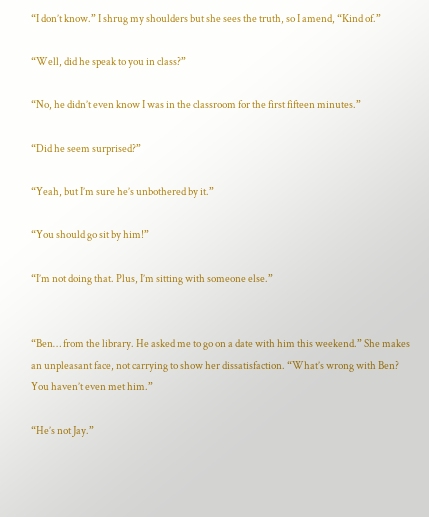“I don’t know.” I shrug my shoulders but she sees the truth, so I amend, “Kind of.”

“Well, did he speak to you in class?”

“No, he didn’t even know I was in the classroom for the first fifteen minutes.”

“Did he seem surprised?”

“Yeah, but I’m sure he’s unbothered by it.”

“You should go sit by him!”

“I’m not doing that. Plus, I’m sitting with someone else.”


“Ben… from the library. He asked me to go on a date with him this weekend.” She makes an unpleasant face, not carrying to show her dissatisfaction. “What’s wrong with Ben? You haven’t even met him.”

“He’s not Jay.”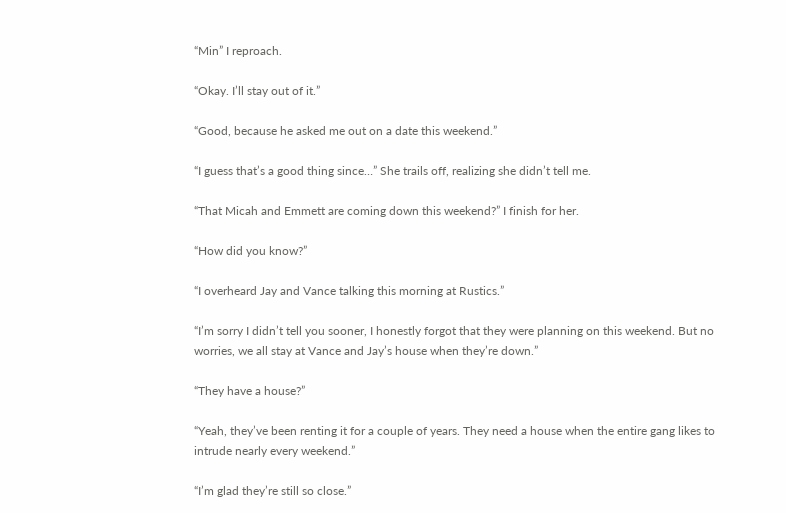“Min” I reproach.

“Okay. I’ll stay out of it.”

“Good, because he asked me out on a date this weekend.”

“I guess that’s a good thing since…” She trails off, realizing she didn’t tell me.

“That Micah and Emmett are coming down this weekend?” I finish for her.

“How did you know?”

“I overheard Jay and Vance talking this morning at Rustics.”

“I’m sorry I didn’t tell you sooner, I honestly forgot that they were planning on this weekend. But no worries, we all stay at Vance and Jay’s house when they’re down.”

“They have a house?”

“Yeah, they’ve been renting it for a couple of years. They need a house when the entire gang likes to intrude nearly every weekend.”

“I’m glad they’re still so close.”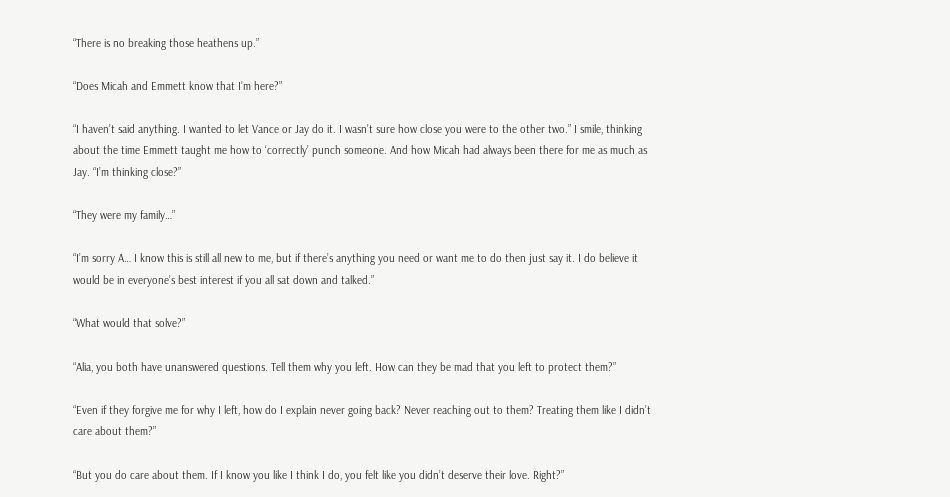“There is no breaking those heathens up.”

“Does Micah and Emmett know that I’m here?”

“I haven’t said anything. I wanted to let Vance or Jay do it. I wasn’t sure how close you were to the other two.” I smile, thinking about the time Emmett taught me how to ‘correctly’ punch someone. And how Micah had always been there for me as much as Jay. “I’m thinking close?”

“They were my family…”

“I’m sorry A… I know this is still all new to me, but if there’s anything you need or want me to do then just say it. I do believe it would be in everyone’s best interest if you all sat down and talked.”

“What would that solve?”

“Alia, you both have unanswered questions. Tell them why you left. How can they be mad that you left to protect them?”

“Even if they forgive me for why I left, how do I explain never going back? Never reaching out to them? Treating them like I didn’t care about them?”

“But you do care about them. If I know you like I think I do, you felt like you didn’t deserve their love. Right?”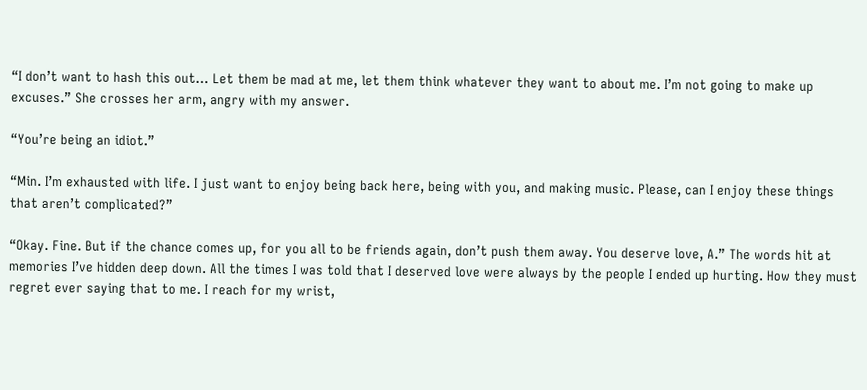“I don’t want to hash this out… Let them be mad at me, let them think whatever they want to about me. I’m not going to make up excuses.” She crosses her arm, angry with my answer.

“You’re being an idiot.”

“Min. I’m exhausted with life. I just want to enjoy being back here, being with you, and making music. Please, can I enjoy these things that aren’t complicated?”

“Okay. Fine. But if the chance comes up, for you all to be friends again, don’t push them away. You deserve love, A.” The words hit at memories I’ve hidden deep down. All the times I was told that I deserved love were always by the people I ended up hurting. How they must regret ever saying that to me. I reach for my wrist,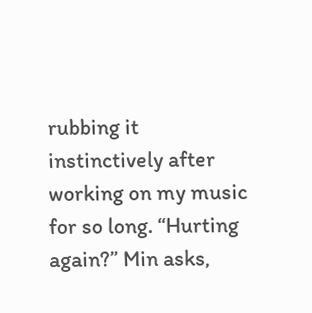rubbing it instinctively after working on my music for so long. “Hurting again?” Min asks,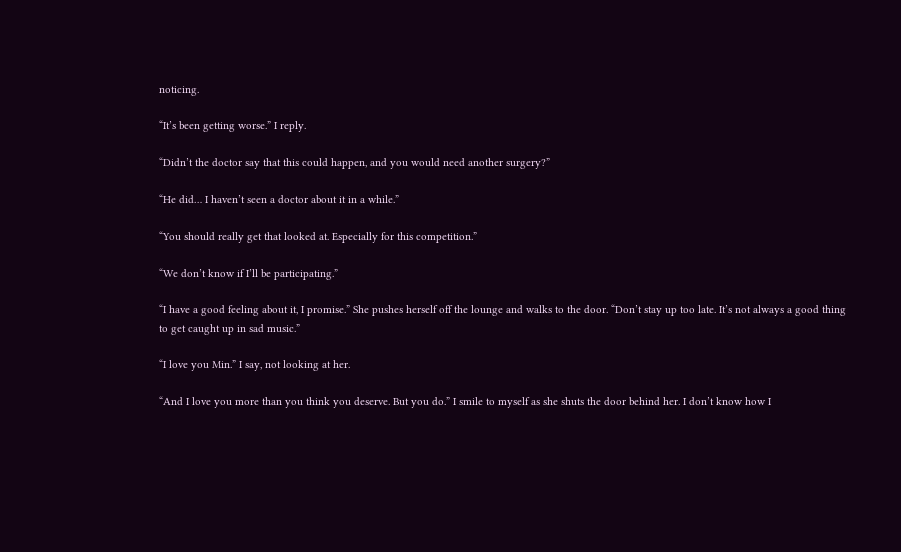noticing.

“It’s been getting worse.” I reply.

“Didn’t the doctor say that this could happen, and you would need another surgery?”

“He did… I haven’t seen a doctor about it in a while.”

“You should really get that looked at. Especially for this competition.”

“We don’t know if I’ll be participating.”

“I have a good feeling about it, I promise.” She pushes herself off the lounge and walks to the door. “Don’t stay up too late. It’s not always a good thing to get caught up in sad music.”

“I love you Min.” I say, not looking at her.

“And I love you more than you think you deserve. But you do.” I smile to myself as she shuts the door behind her. I don’t know how I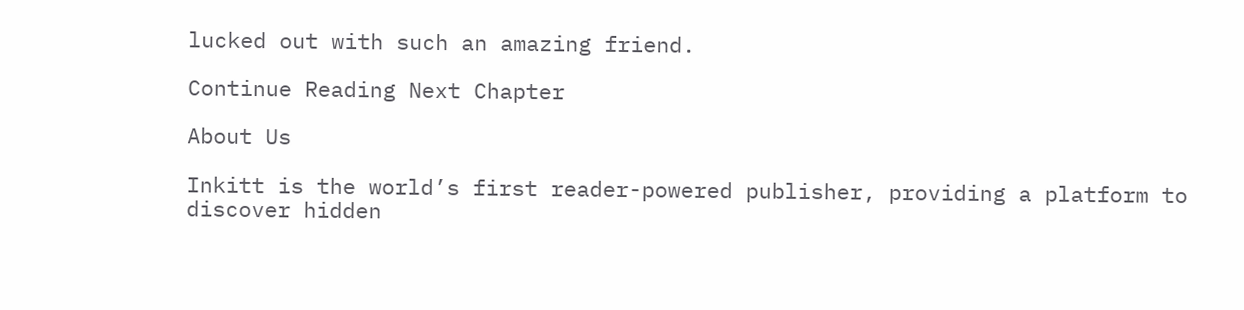lucked out with such an amazing friend.

Continue Reading Next Chapter

About Us

Inkitt is the world’s first reader-powered publisher, providing a platform to discover hidden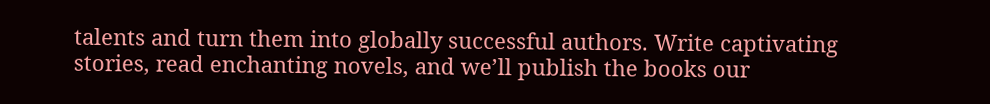talents and turn them into globally successful authors. Write captivating stories, read enchanting novels, and we’ll publish the books our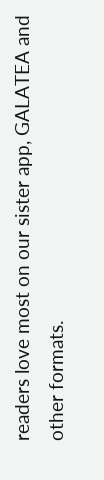readers love most on our sister app, GALATEA and other formats.